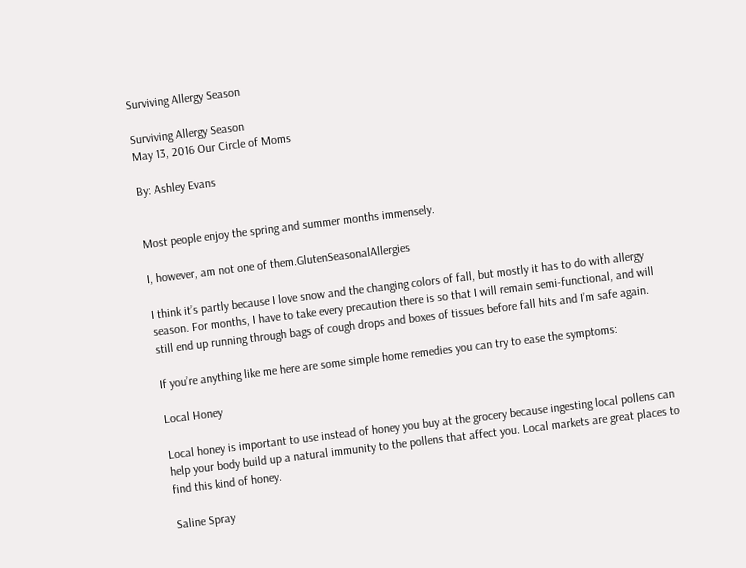Surviving Allergy Season

Surviving Allergy Season
May 13, 2016 Our Circle of Moms

By: Ashley Evans


Most people enjoy the spring and summer months immensely.

I, however, am not one of them.GlutenSeasonalAllergies

I think it’s partly because I love snow and the changing colors of fall, but mostly it has to do with allergy season. For months, I have to take every precaution there is so that I will remain semi-functional, and will still end up running through bags of cough drops and boxes of tissues before fall hits and I’m safe again.

If you’re anything like me here are some simple home remedies you can try to ease the symptoms:

Local Honey

Local honey is important to use instead of honey you buy at the grocery because ingesting local pollens can help your body build up a natural immunity to the pollens that affect you. Local markets are great places to find this kind of honey.

Saline Spray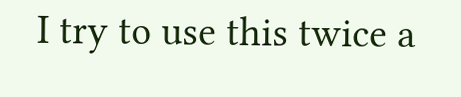I try to use this twice a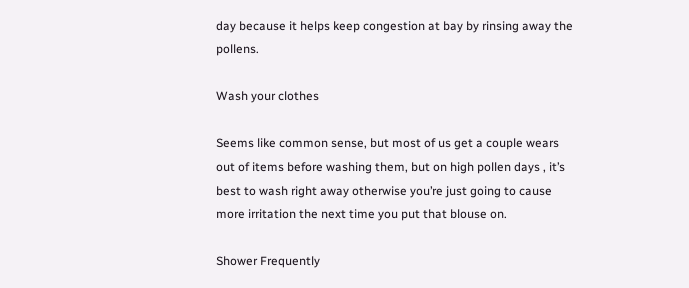day because it helps keep congestion at bay by rinsing away the pollens.

Wash your clothes

Seems like common sense, but most of us get a couple wears out of items before washing them, but on high pollen days , it’s best to wash right away otherwise you’re just going to cause more irritation the next time you put that blouse on.

Shower Frequently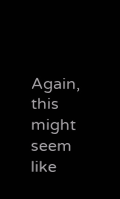Again, this might seem like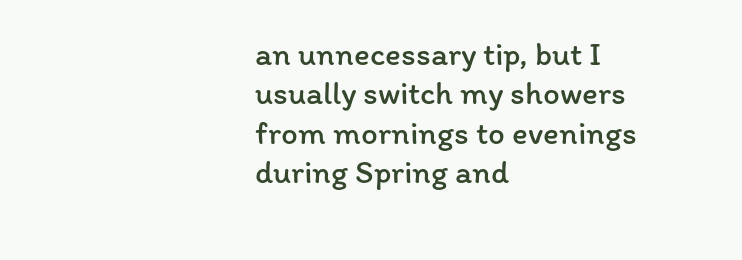an unnecessary tip, but I usually switch my showers from mornings to evenings during Spring and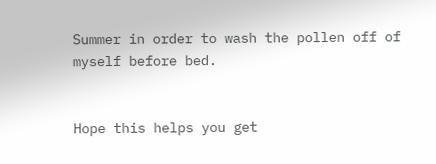Summer in order to wash the pollen off of myself before bed.


Hope this helps you get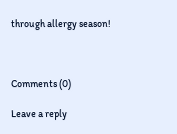through allergy season!



Comments (0)

Leave a reply